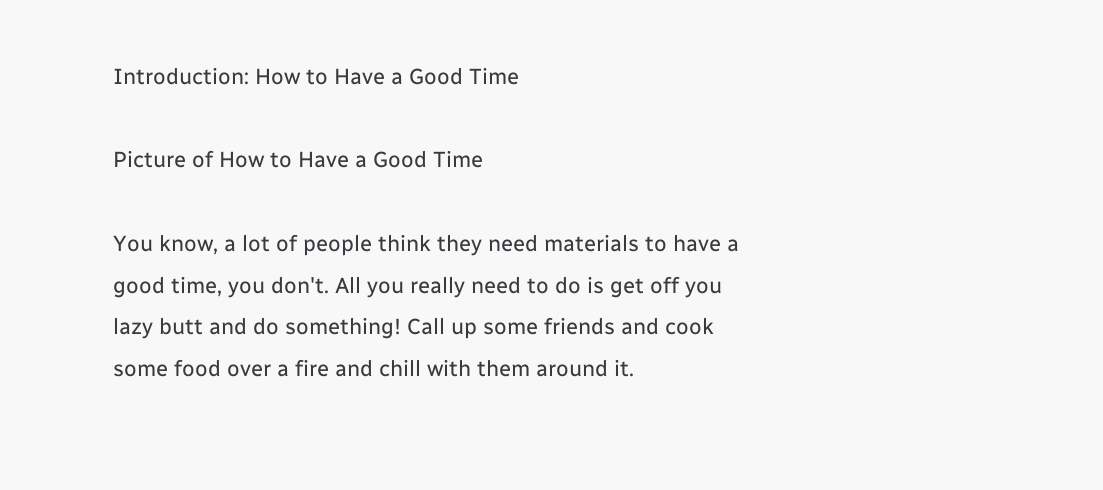Introduction: How to Have a Good Time

Picture of How to Have a Good Time

You know, a lot of people think they need materials to have a good time, you don't. All you really need to do is get off you lazy butt and do something! Call up some friends and cook some food over a fire and chill with them around it.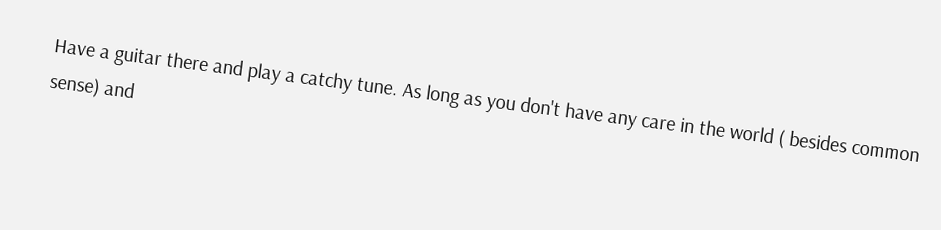Have a guitar there and play a catchy tune. As long as you don't have any care in the world ( besides common sense) and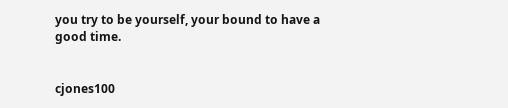you try to be yourself, your bound to have a good time.


cjones100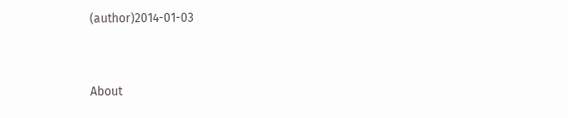(author)2014-01-03


About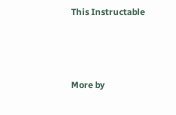This Instructable




More by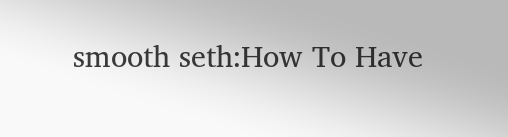smooth seth:How To Have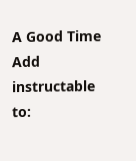A Good Time
Add instructable to: